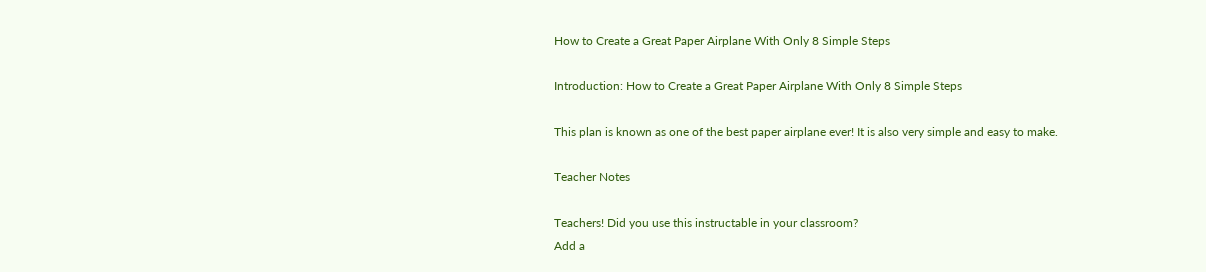How to Create a Great Paper Airplane With Only 8 Simple Steps

Introduction: How to Create a Great Paper Airplane With Only 8 Simple Steps

This plan is known as one of the best paper airplane ever! It is also very simple and easy to make.

Teacher Notes

Teachers! Did you use this instructable in your classroom?
Add a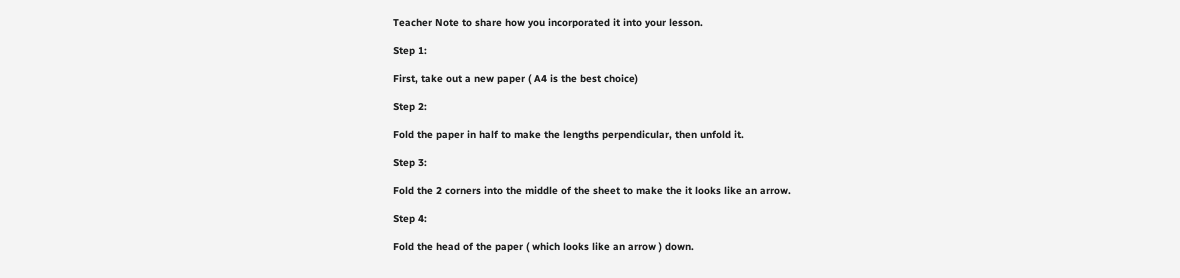Teacher Note to share how you incorporated it into your lesson.

Step 1:

First, take out a new paper ( A4 is the best choice)

Step 2:

Fold the paper in half to make the lengths perpendicular, then unfold it.

Step 3:

Fold the 2 corners into the middle of the sheet to make the it looks like an arrow.

Step 4:

Fold the head of the paper ( which looks like an arrow ) down.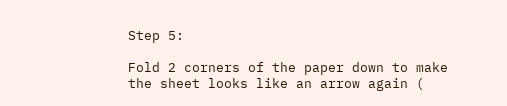Step 5:

Fold 2 corners of the paper down to make the sheet looks like an arrow again (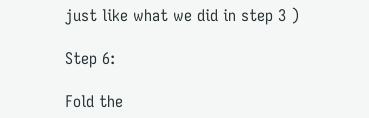just like what we did in step 3 )

Step 6:

Fold the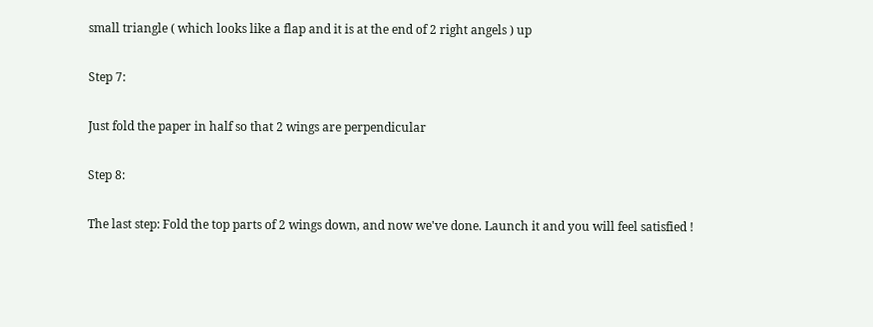small triangle ( which looks like a flap and it is at the end of 2 right angels ) up

Step 7:

Just fold the paper in half so that 2 wings are perpendicular

Step 8:

The last step: Fold the top parts of 2 wings down, and now we've done. Launch it and you will feel satisfied !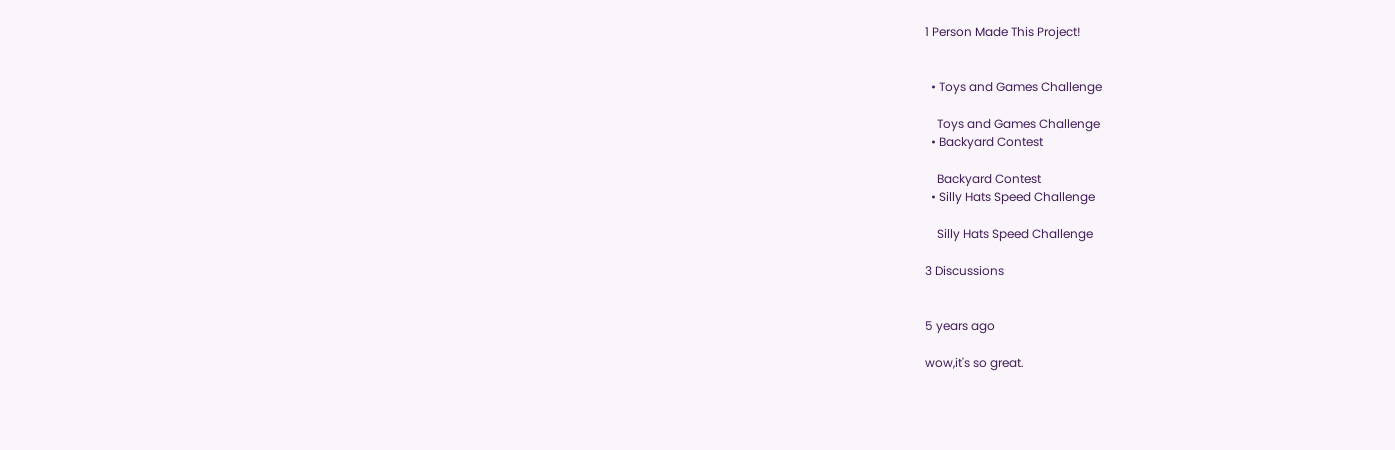1 Person Made This Project!


  • Toys and Games Challenge

    Toys and Games Challenge
  • Backyard Contest

    Backyard Contest
  • Silly Hats Speed Challenge

    Silly Hats Speed Challenge

3 Discussions


5 years ago

wow,it's so great.